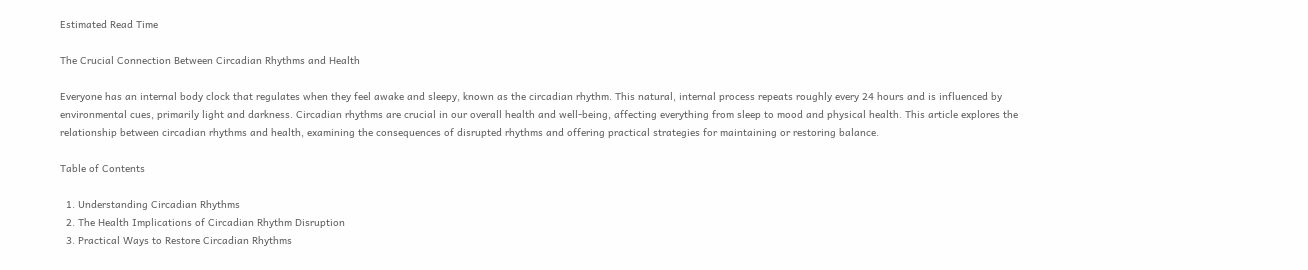Estimated Read Time

The Crucial Connection Between Circadian Rhythms and Health

Everyone has an internal body clock that regulates when they feel awake and sleepy, known as the circadian rhythm. This natural, internal process repeats roughly every 24 hours and is influenced by environmental cues, primarily light and darkness. Circadian rhythms are crucial in our overall health and well-being, affecting everything from sleep to mood and physical health. This article explores the relationship between circadian rhythms and health, examining the consequences of disrupted rhythms and offering practical strategies for maintaining or restoring balance.

Table of Contents

  1. Understanding Circadian Rhythms
  2. The Health Implications of Circadian Rhythm Disruption
  3. Practical Ways to Restore Circadian Rhythms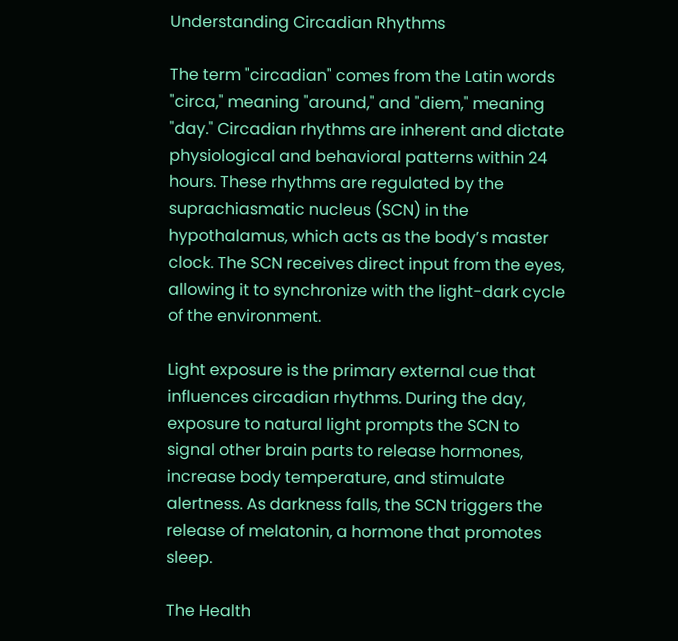Understanding Circadian Rhythms

The term "circadian" comes from the Latin words "circa," meaning "around," and "diem," meaning "day." Circadian rhythms are inherent and dictate physiological and behavioral patterns within 24 hours. These rhythms are regulated by the suprachiasmatic nucleus (SCN) in the hypothalamus, which acts as the body’s master clock. The SCN receives direct input from the eyes, allowing it to synchronize with the light-dark cycle of the environment.

Light exposure is the primary external cue that influences circadian rhythms. During the day, exposure to natural light prompts the SCN to signal other brain parts to release hormones, increase body temperature, and stimulate alertness. As darkness falls, the SCN triggers the release of melatonin, a hormone that promotes sleep.

The Health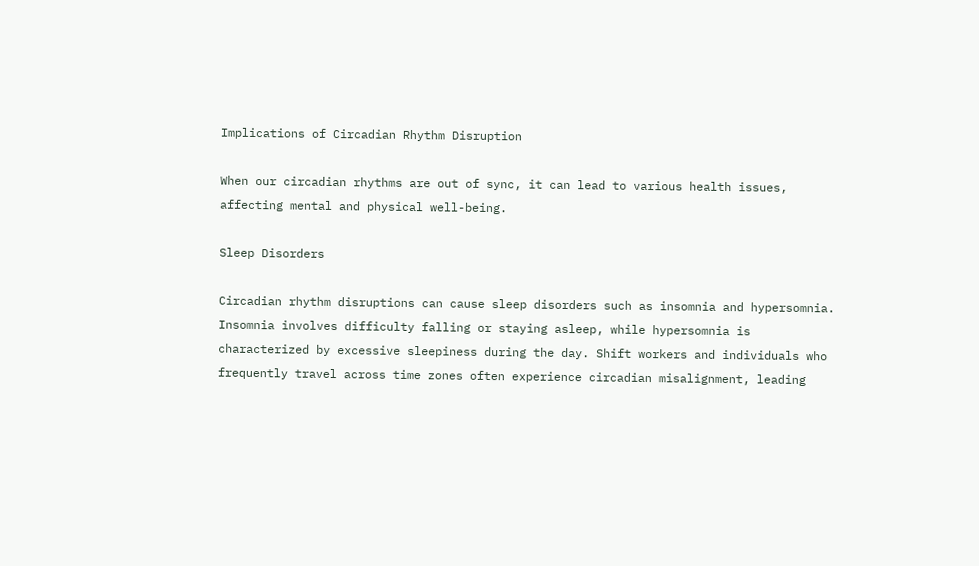Implications of Circadian Rhythm Disruption

When our circadian rhythms are out of sync, it can lead to various health issues, affecting mental and physical well-being.

Sleep Disorders

Circadian rhythm disruptions can cause sleep disorders such as insomnia and hypersomnia. Insomnia involves difficulty falling or staying asleep, while hypersomnia is characterized by excessive sleepiness during the day. Shift workers and individuals who frequently travel across time zones often experience circadian misalignment, leading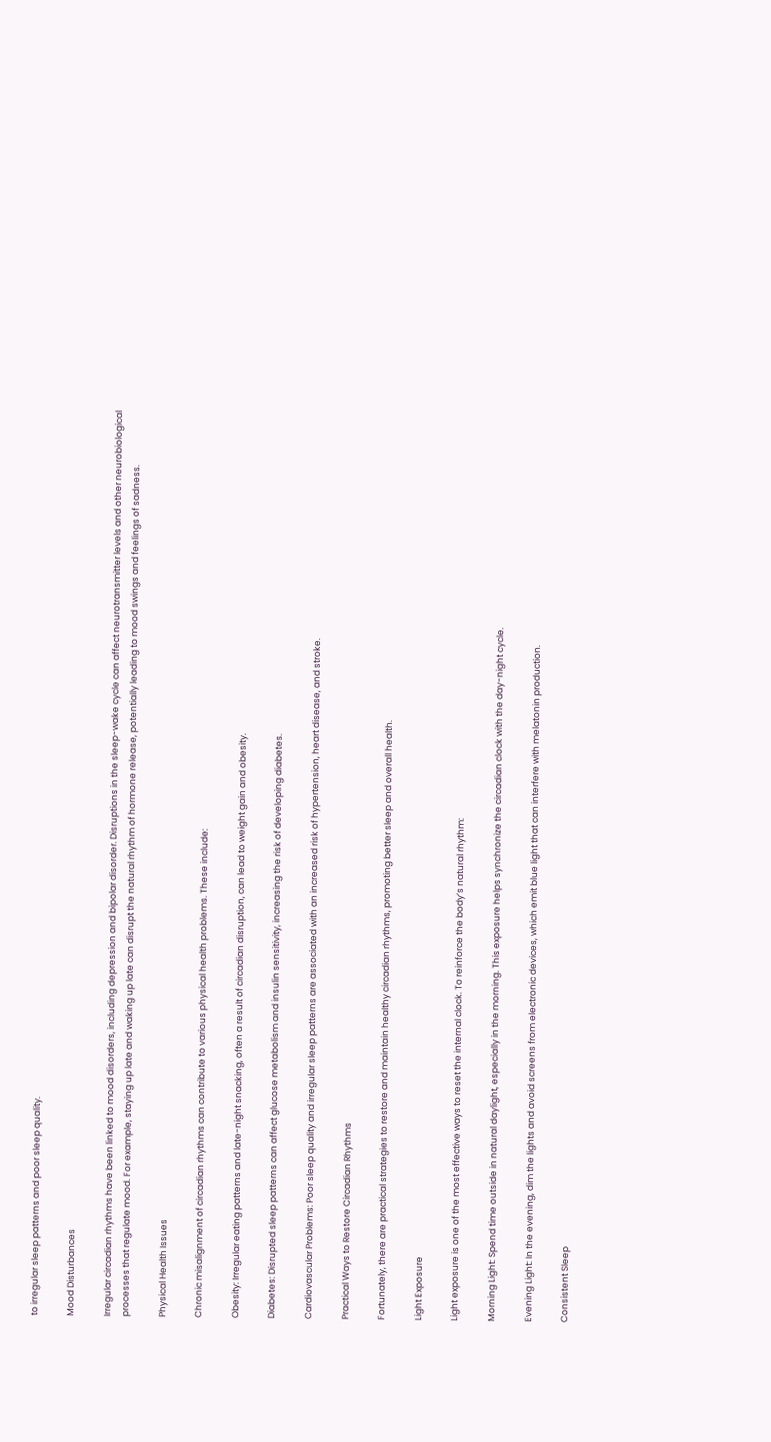to irregular sleep patterns and poor sleep quality.

Mood Disturbances

Irregular circadian rhythms have been linked to mood disorders, including depression and bipolar disorder. Disruptions in the sleep-wake cycle can affect neurotransmitter levels and other neurobiological processes that regulate mood. For example, staying up late and waking up late can disrupt the natural rhythm of hormone release, potentially leading to mood swings and feelings of sadness.

Physical Health Issues

Chronic misalignment of circadian rhythms can contribute to various physical health problems. These include:

Obesity: Irregular eating patterns and late-night snacking, often a result of circadian disruption, can lead to weight gain and obesity.

Diabetes: Disrupted sleep patterns can affect glucose metabolism and insulin sensitivity, increasing the risk of developing diabetes.

Cardiovascular Problems: Poor sleep quality and irregular sleep patterns are associated with an increased risk of hypertension, heart disease, and stroke.

Practical Ways to Restore Circadian Rhythms

Fortunately, there are practical strategies to restore and maintain healthy circadian rhythms, promoting better sleep and overall health.

Light Exposure

Light exposure is one of the most effective ways to reset the internal clock. To reinforce the body’s natural rhythm:

Morning Light: Spend time outside in natural daylight, especially in the morning. This exposure helps synchronize the circadian clock with the day-night cycle.

Evening Light: In the evening, dim the lights and avoid screens from electronic devices, which emit blue light that can interfere with melatonin production.

Consistent Sleep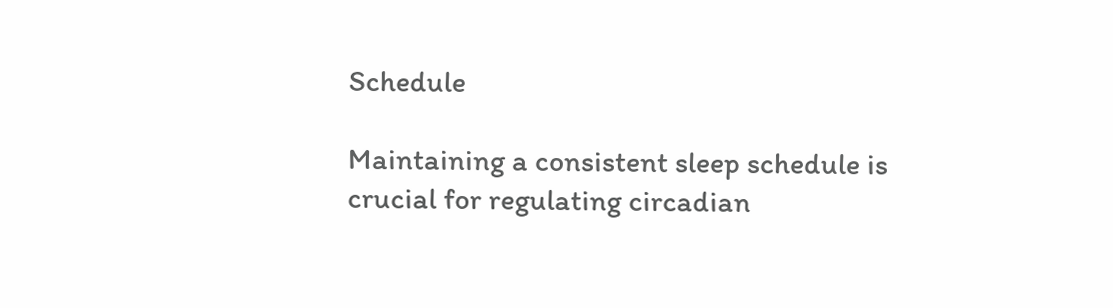Schedule

Maintaining a consistent sleep schedule is crucial for regulating circadian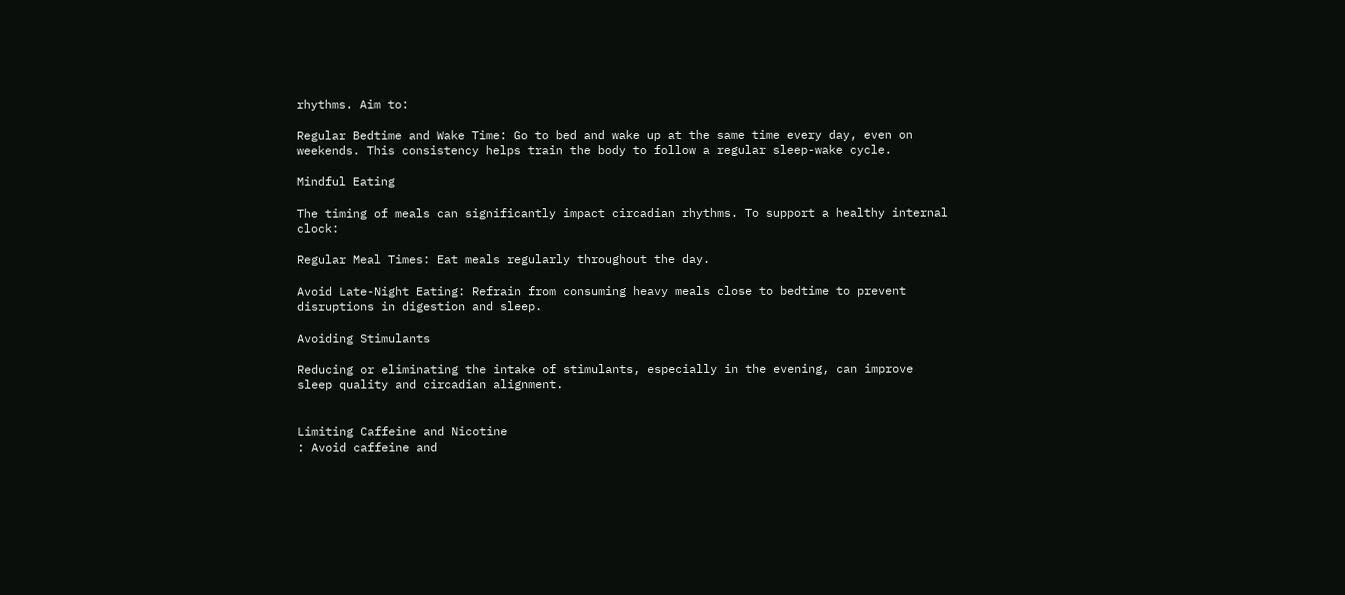rhythms. Aim to:

Regular Bedtime and Wake Time: Go to bed and wake up at the same time every day, even on weekends. This consistency helps train the body to follow a regular sleep-wake cycle.

Mindful Eating

The timing of meals can significantly impact circadian rhythms. To support a healthy internal clock:

Regular Meal Times: Eat meals regularly throughout the day.

Avoid Late-Night Eating: Refrain from consuming heavy meals close to bedtime to prevent disruptions in digestion and sleep.

Avoiding Stimulants

Reducing or eliminating the intake of stimulants, especially in the evening, can improve sleep quality and circadian alignment.


Limiting Caffeine and Nicotine
: Avoid caffeine and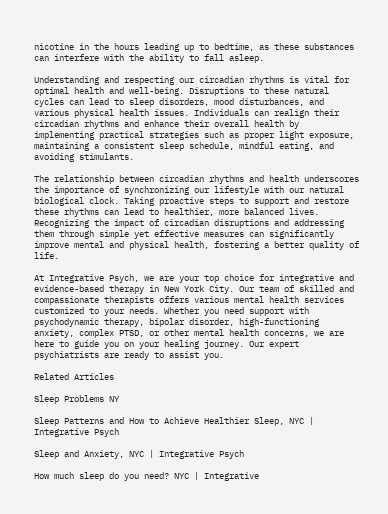nicotine in the hours leading up to bedtime, as these substances can interfere with the ability to fall asleep.

Understanding and respecting our circadian rhythms is vital for optimal health and well-being. Disruptions to these natural cycles can lead to sleep disorders, mood disturbances, and various physical health issues. Individuals can realign their circadian rhythms and enhance their overall health by implementing practical strategies such as proper light exposure, maintaining a consistent sleep schedule, mindful eating, and avoiding stimulants.

The relationship between circadian rhythms and health underscores the importance of synchronizing our lifestyle with our natural biological clock. Taking proactive steps to support and restore these rhythms can lead to healthier, more balanced lives. Recognizing the impact of circadian disruptions and addressing them through simple yet effective measures can significantly improve mental and physical health, fostering a better quality of life.

At Integrative Psych, we are your top choice for integrative and evidence-based therapy in New York City. Our team of skilled and compassionate therapists offers various mental health services customized to your needs. Whether you need support with psychodynamic therapy, bipolar disorder, high-functioning anxiety, complex PTSD, or other mental health concerns, we are here to guide you on your healing journey. Our expert psychiatrists are ready to assist you.

Related Articles

Sleep Problems NY

Sleep Patterns and How to Achieve Healthier Sleep, NYC | Integrative Psych

Sleep and Anxiety, NYC | Integrative Psych

How much sleep do you need? NYC | Integrative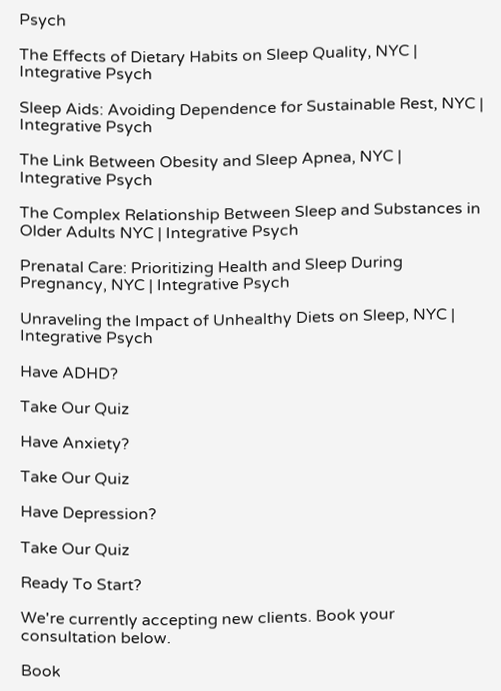Psych

The Effects of Dietary Habits on Sleep Quality, NYC | Integrative Psych

Sleep Aids: Avoiding Dependence for Sustainable Rest, NYC | Integrative Psych

The Link Between Obesity and Sleep Apnea, NYC | Integrative Psych

The Complex Relationship Between Sleep and Substances in Older Adults NYC | Integrative Psych

Prenatal Care: Prioritizing Health and Sleep During Pregnancy, NYC | Integrative Psych

Unraveling the Impact of Unhealthy Diets on Sleep, NYC | Integrative Psych

Have ADHD?

Take Our Quiz

Have Anxiety?

Take Our Quiz

Have Depression?

Take Our Quiz

Ready To Start?

We're currently accepting new clients. Book your consultation below.

Book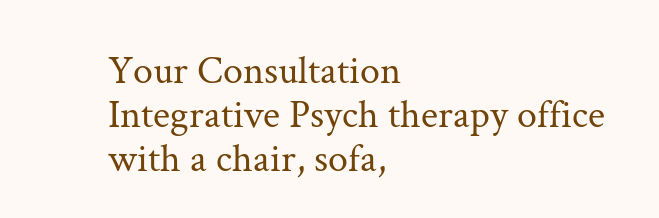Your Consultation
Integrative Psych therapy office with a chair, sofa,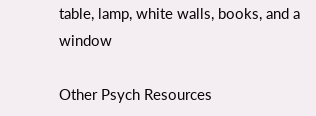table, lamp, white walls, books, and a window

Other Psych Resources